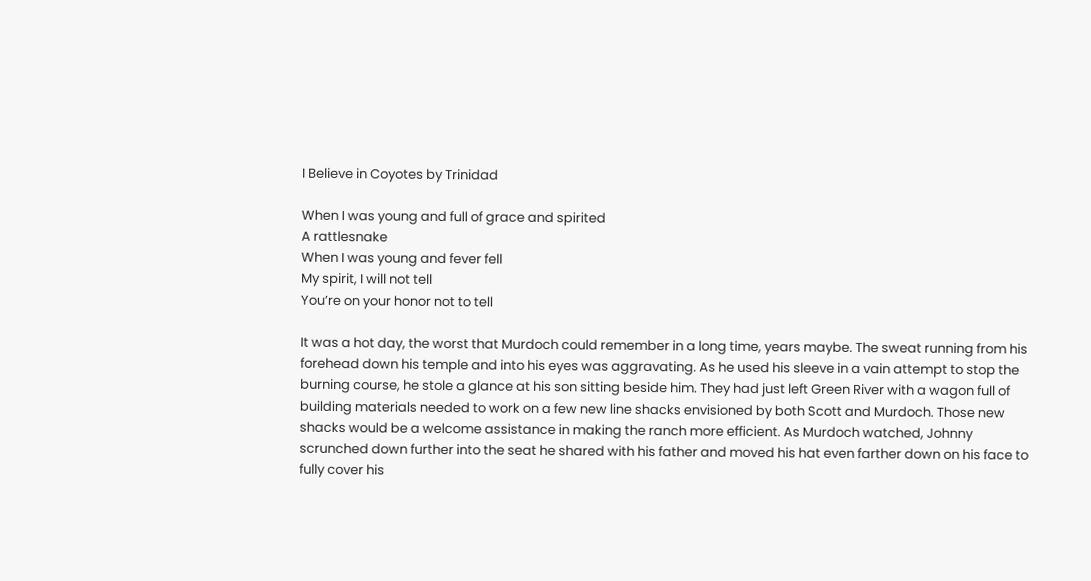I Believe in Coyotes by Trinidad

When I was young and full of grace and spirited
A rattlesnake
When I was young and fever fell
My spirit, I will not tell
You’re on your honor not to tell

It was a hot day, the worst that Murdoch could remember in a long time, years maybe. The sweat running from his forehead down his temple and into his eyes was aggravating. As he used his sleeve in a vain attempt to stop the burning course, he stole a glance at his son sitting beside him. They had just left Green River with a wagon full of building materials needed to work on a few new line shacks envisioned by both Scott and Murdoch. Those new shacks would be a welcome assistance in making the ranch more efficient. As Murdoch watched, Johnny scrunched down further into the seat he shared with his father and moved his hat even farther down on his face to fully cover his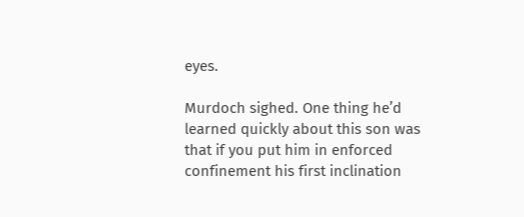eyes.

Murdoch sighed. One thing he’d learned quickly about this son was that if you put him in enforced confinement his first inclination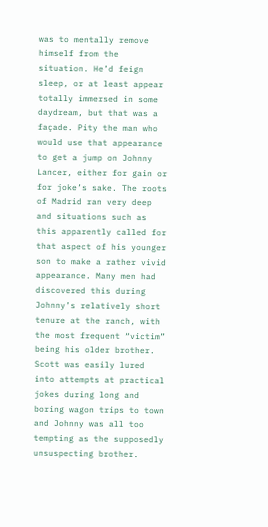was to mentally remove himself from the situation. He’d feign sleep, or at least appear totally immersed in some daydream, but that was a façade. Pity the man who would use that appearance to get a jump on Johnny Lancer, either for gain or for joke’s sake. The roots of Madrid ran very deep and situations such as this apparently called for that aspect of his younger son to make a rather vivid appearance. Many men had discovered this during Johnny’s relatively short tenure at the ranch, with the most frequent “victim” being his older brother. Scott was easily lured into attempts at practical jokes during long and boring wagon trips to town and Johnny was all too tempting as the supposedly unsuspecting brother.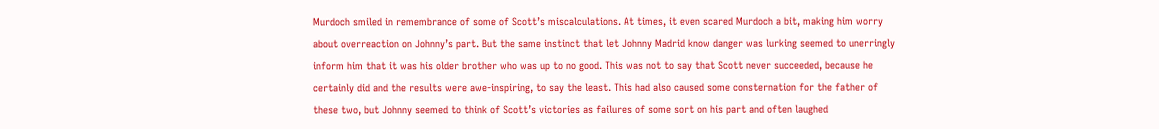Murdoch smiled in remembrance of some of Scott’s miscalculations. At times, it even scared Murdoch a bit, making him worry about overreaction on Johnny’s part. But the same instinct that let Johnny Madrid know danger was lurking seemed to unerringly inform him that it was his older brother who was up to no good. This was not to say that Scott never succeeded, because he certainly did and the results were awe-inspiring, to say the least. This had also caused some consternation for the father of these two, but Johnny seemed to think of Scott’s victories as failures of some sort on his part and often laughed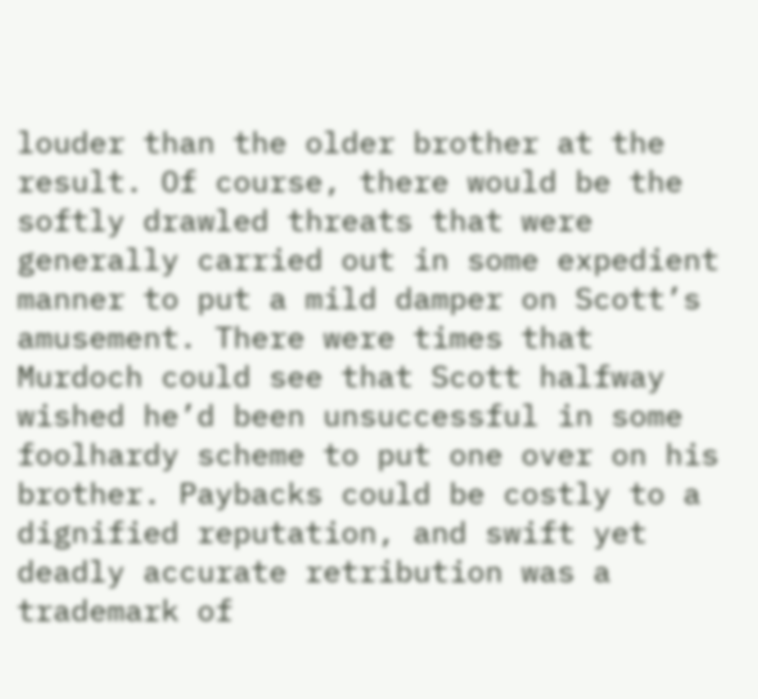louder than the older brother at the result. Of course, there would be the softly drawled threats that were generally carried out in some expedient manner to put a mild damper on Scott’s amusement. There were times that Murdoch could see that Scott halfway wished he’d been unsuccessful in some foolhardy scheme to put one over on his brother. Paybacks could be costly to a dignified reputation, and swift yet deadly accurate retribution was a trademark of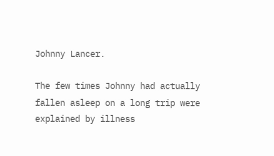Johnny Lancer.

The few times Johnny had actually fallen asleep on a long trip were explained by illness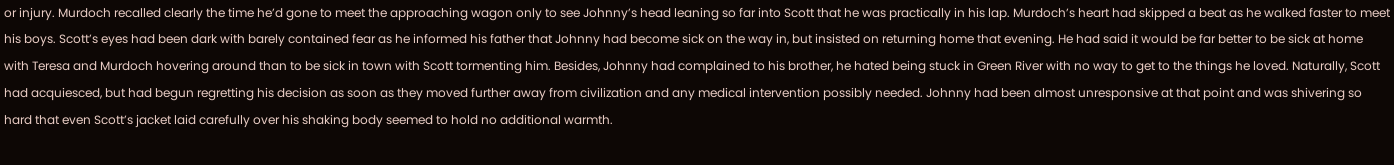or injury. Murdoch recalled clearly the time he’d gone to meet the approaching wagon only to see Johnny’s head leaning so far into Scott that he was practically in his lap. Murdoch’s heart had skipped a beat as he walked faster to meet his boys. Scott’s eyes had been dark with barely contained fear as he informed his father that Johnny had become sick on the way in, but insisted on returning home that evening. He had said it would be far better to be sick at home with Teresa and Murdoch hovering around than to be sick in town with Scott tormenting him. Besides, Johnny had complained to his brother, he hated being stuck in Green River with no way to get to the things he loved. Naturally, Scott had acquiesced, but had begun regretting his decision as soon as they moved further away from civilization and any medical intervention possibly needed. Johnny had been almost unresponsive at that point and was shivering so hard that even Scott’s jacket laid carefully over his shaking body seemed to hold no additional warmth.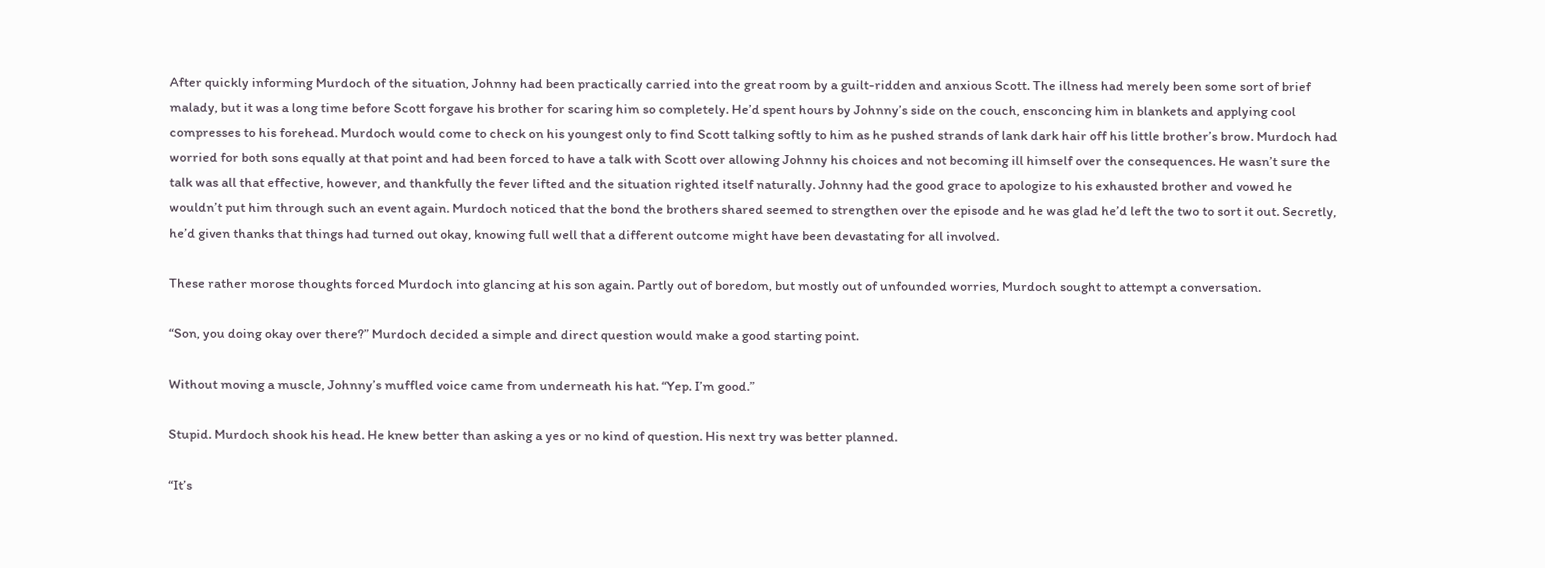After quickly informing Murdoch of the situation, Johnny had been practically carried into the great room by a guilt-ridden and anxious Scott. The illness had merely been some sort of brief malady, but it was a long time before Scott forgave his brother for scaring him so completely. He’d spent hours by Johnny’s side on the couch, ensconcing him in blankets and applying cool compresses to his forehead. Murdoch would come to check on his youngest only to find Scott talking softly to him as he pushed strands of lank dark hair off his little brother’s brow. Murdoch had worried for both sons equally at that point and had been forced to have a talk with Scott over allowing Johnny his choices and not becoming ill himself over the consequences. He wasn’t sure the talk was all that effective, however, and thankfully the fever lifted and the situation righted itself naturally. Johnny had the good grace to apologize to his exhausted brother and vowed he wouldn’t put him through such an event again. Murdoch noticed that the bond the brothers shared seemed to strengthen over the episode and he was glad he’d left the two to sort it out. Secretly, he’d given thanks that things had turned out okay, knowing full well that a different outcome might have been devastating for all involved.

These rather morose thoughts forced Murdoch into glancing at his son again. Partly out of boredom, but mostly out of unfounded worries, Murdoch sought to attempt a conversation.

“Son, you doing okay over there?” Murdoch decided a simple and direct question would make a good starting point.

Without moving a muscle, Johnny’s muffled voice came from underneath his hat. “Yep. I’m good.”

Stupid. Murdoch shook his head. He knew better than asking a yes or no kind of question. His next try was better planned.

“It’s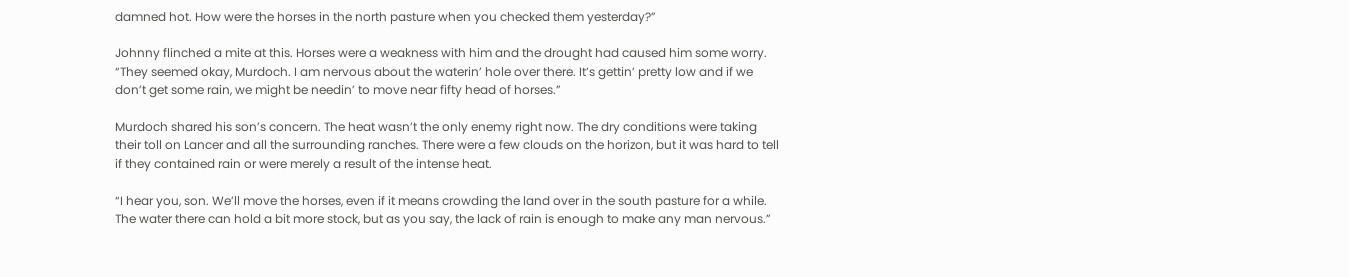damned hot. How were the horses in the north pasture when you checked them yesterday?”

Johnny flinched a mite at this. Horses were a weakness with him and the drought had caused him some worry. “They seemed okay, Murdoch. I am nervous about the waterin’ hole over there. It’s gettin’ pretty low and if we don’t get some rain, we might be needin’ to move near fifty head of horses.”

Murdoch shared his son’s concern. The heat wasn’t the only enemy right now. The dry conditions were taking their toll on Lancer and all the surrounding ranches. There were a few clouds on the horizon, but it was hard to tell if they contained rain or were merely a result of the intense heat.

“I hear you, son. We’ll move the horses, even if it means crowding the land over in the south pasture for a while. The water there can hold a bit more stock, but as you say, the lack of rain is enough to make any man nervous.”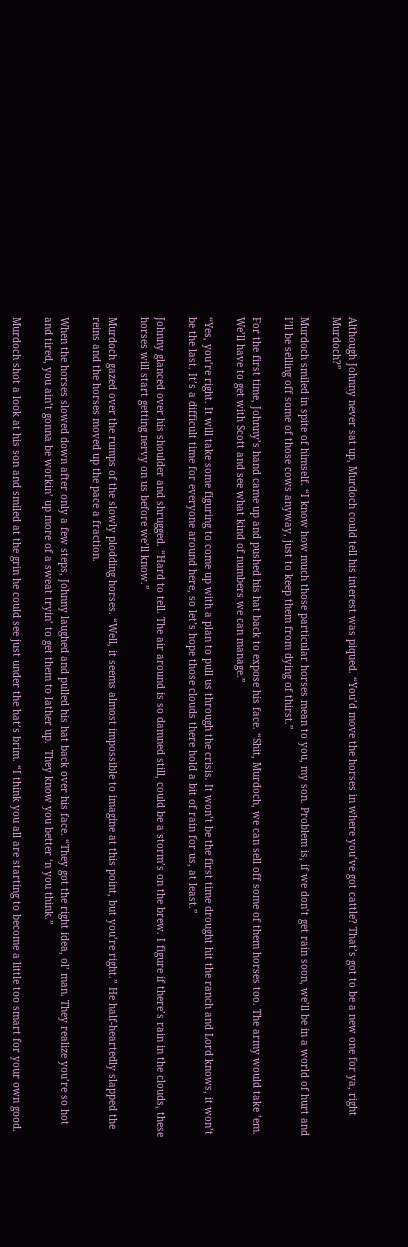Although Johnny never sat up, Murdoch could tell his interest was piqued. “You’d move the horses in where you’ve got cattle? That’s got to be a new one for ya, right Murdoch?”

Murdoch smiled in spite of himself. “I know how much those particular horses mean to you, my son. Problem is, if we don’t get rain soon, we’ll be in a world of hurt and I’ll be selling off some of those cows anyway, just to keep them from dying of thirst.”

For the first time, Johnny’s hand came up and pushed his hat back to expose his face. “Shit, Murdoch, we can sell off some of them horses too. The army would take ’em. We’ll have to get with Scott and see what kind of numbers we can manage.”

“Yes, you’re right. It will take some figuring to come up with a plan to pull us through the crisis. It won’t be the first time drought hit the ranch and Lord knows, it won’t be the last. It’s a difficult time for everyone around here, so let’s hope those clouds there hold a bit of rain for us, at least.”

Johnny glanced over his shoulder and shrugged. “Hard to tell. The air around is so damned still, could be a storm’s on the brew. I figure if there’s rain in the clouds, these horses will start getting nervy on us before we’ll know.”

Murdoch gazed over the rumps of the slowly plodding horses. “Well, it seems almost impossible to imagine at this point, but you’re right.” He half-heartedly slapped the reins and the horses moved up the pace a fraction.

When the horses slowed down after only a few steps, Johnny laughed and pulled his hat back over his face. “They got the right idea, ol’ man. They realize you’re so hot and tired, you ain’t gonna be workin’ up more of a sweat tryin’ to get them to lather up.  They know you better ‘n you think.”

Murdoch shot a look at his son and smiled at the grin he could see just under the hat’s brim. “I think you all are starting to become a little too smart for your own good.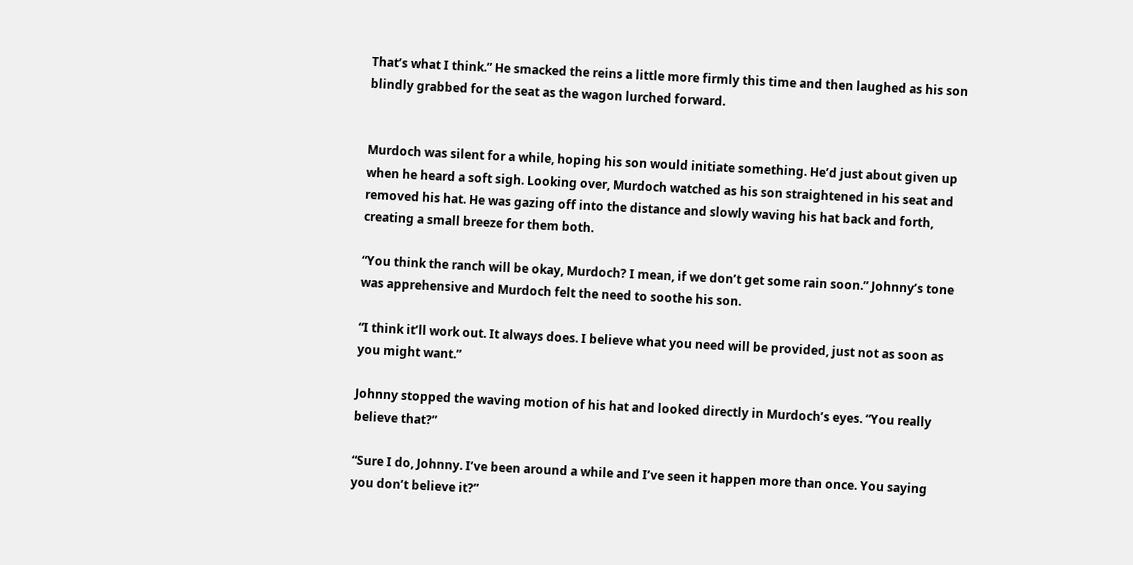That’s what I think.” He smacked the reins a little more firmly this time and then laughed as his son blindly grabbed for the seat as the wagon lurched forward.


Murdoch was silent for a while, hoping his son would initiate something. He’d just about given up when he heard a soft sigh. Looking over, Murdoch watched as his son straightened in his seat and removed his hat. He was gazing off into the distance and slowly waving his hat back and forth, creating a small breeze for them both.

“You think the ranch will be okay, Murdoch? I mean, if we don’t get some rain soon.” Johnny’s tone was apprehensive and Murdoch felt the need to soothe his son.

“I think it’ll work out. It always does. I believe what you need will be provided, just not as soon as you might want.”

Johnny stopped the waving motion of his hat and looked directly in Murdoch’s eyes. “You really believe that?”

“Sure I do, Johnny. I’ve been around a while and I’ve seen it happen more than once. You saying you don’t believe it?”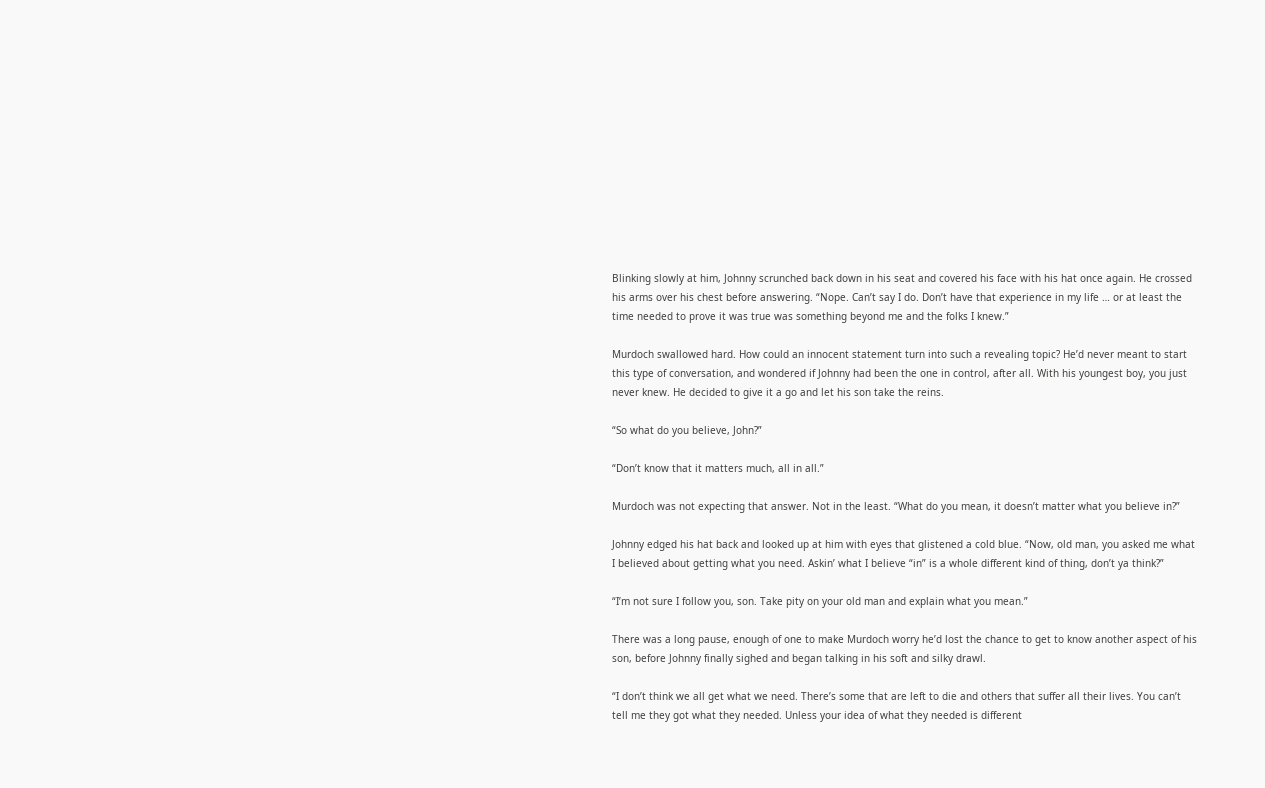Blinking slowly at him, Johnny scrunched back down in his seat and covered his face with his hat once again. He crossed his arms over his chest before answering. “Nope. Can’t say I do. Don’t have that experience in my life … or at least the time needed to prove it was true was something beyond me and the folks I knew.”

Murdoch swallowed hard. How could an innocent statement turn into such a revealing topic? He’d never meant to start this type of conversation, and wondered if Johnny had been the one in control, after all. With his youngest boy, you just never knew. He decided to give it a go and let his son take the reins.

“So what do you believe, John?”

“Don’t know that it matters much, all in all.”

Murdoch was not expecting that answer. Not in the least. “What do you mean, it doesn’t matter what you believe in?”

Johnny edged his hat back and looked up at him with eyes that glistened a cold blue. “Now, old man, you asked me what I believed about getting what you need. Askin’ what I believe “in” is a whole different kind of thing, don’t ya think?”

“I’m not sure I follow you, son. Take pity on your old man and explain what you mean.”

There was a long pause, enough of one to make Murdoch worry he’d lost the chance to get to know another aspect of his son, before Johnny finally sighed and began talking in his soft and silky drawl.

“I don’t think we all get what we need. There’s some that are left to die and others that suffer all their lives. You can’t tell me they got what they needed. Unless your idea of what they needed is different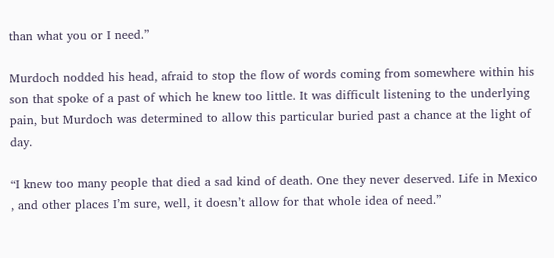than what you or I need.”

Murdoch nodded his head, afraid to stop the flow of words coming from somewhere within his son that spoke of a past of which he knew too little. It was difficult listening to the underlying pain, but Murdoch was determined to allow this particular buried past a chance at the light of day.

“I knew too many people that died a sad kind of death. One they never deserved. Life in Mexico , and other places I’m sure, well, it doesn’t allow for that whole idea of need.”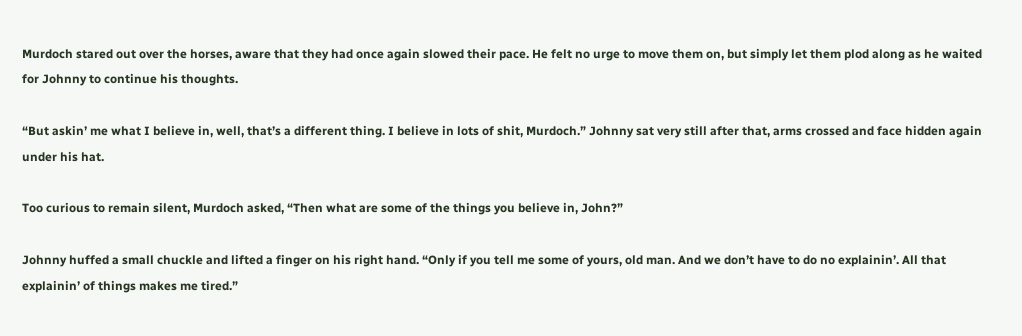Murdoch stared out over the horses, aware that they had once again slowed their pace. He felt no urge to move them on, but simply let them plod along as he waited for Johnny to continue his thoughts.

“But askin’ me what I believe in, well, that’s a different thing. I believe in lots of shit, Murdoch.” Johnny sat very still after that, arms crossed and face hidden again under his hat.

Too curious to remain silent, Murdoch asked, “Then what are some of the things you believe in, John?”

Johnny huffed a small chuckle and lifted a finger on his right hand. “Only if you tell me some of yours, old man. And we don’t have to do no explainin’. All that explainin’ of things makes me tired.”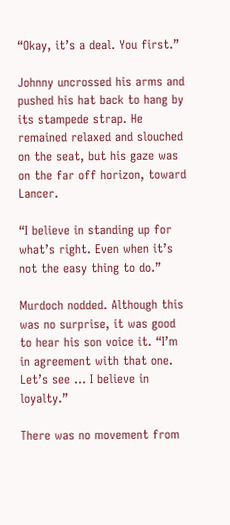“Okay, it’s a deal. You first.”

Johnny uncrossed his arms and pushed his hat back to hang by its stampede strap. He remained relaxed and slouched on the seat, but his gaze was on the far off horizon, toward Lancer.

“I believe in standing up for what’s right. Even when it’s not the easy thing to do.”

Murdoch nodded. Although this was no surprise, it was good to hear his son voice it. “I’m in agreement with that one. Let’s see … I believe in loyalty.”

There was no movement from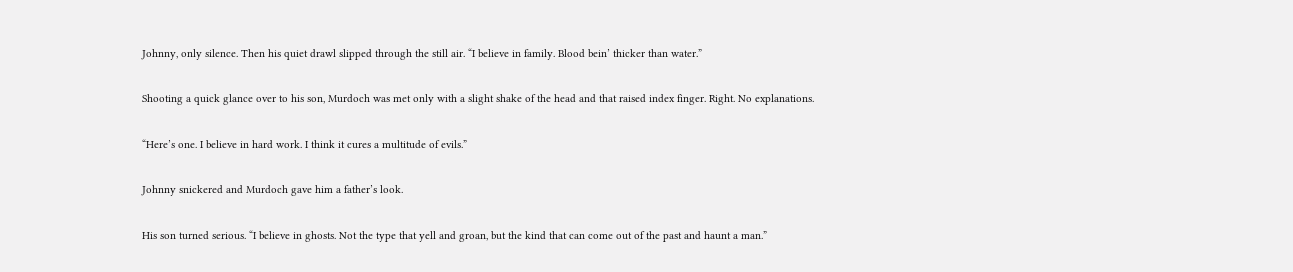Johnny, only silence. Then his quiet drawl slipped through the still air. “I believe in family. Blood bein’ thicker than water.”

Shooting a quick glance over to his son, Murdoch was met only with a slight shake of the head and that raised index finger. Right. No explanations.

“Here’s one. I believe in hard work. I think it cures a multitude of evils.”

Johnny snickered and Murdoch gave him a father’s look.

His son turned serious. “I believe in ghosts. Not the type that yell and groan, but the kind that can come out of the past and haunt a man.”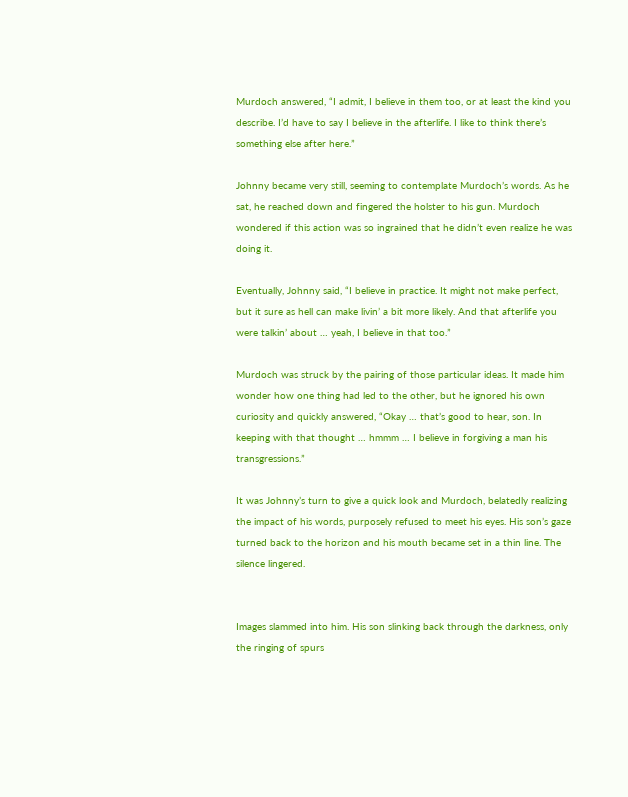Murdoch answered, “I admit, I believe in them too, or at least the kind you describe. I’d have to say I believe in the afterlife. I like to think there’s something else after here.”

Johnny became very still, seeming to contemplate Murdoch’s words. As he sat, he reached down and fingered the holster to his gun. Murdoch wondered if this action was so ingrained that he didn’t even realize he was doing it.

Eventually, Johnny said, “I believe in practice. It might not make perfect, but it sure as hell can make livin’ a bit more likely. And that afterlife you were talkin’ about … yeah, I believe in that too.”

Murdoch was struck by the pairing of those particular ideas. It made him wonder how one thing had led to the other, but he ignored his own curiosity and quickly answered, “Okay … that’s good to hear, son. In keeping with that thought … hmmm … I believe in forgiving a man his transgressions.”

It was Johnny’s turn to give a quick look and Murdoch, belatedly realizing the impact of his words, purposely refused to meet his eyes. His son’s gaze turned back to the horizon and his mouth became set in a thin line. The silence lingered.


Images slammed into him. His son slinking back through the darkness, only the ringing of spurs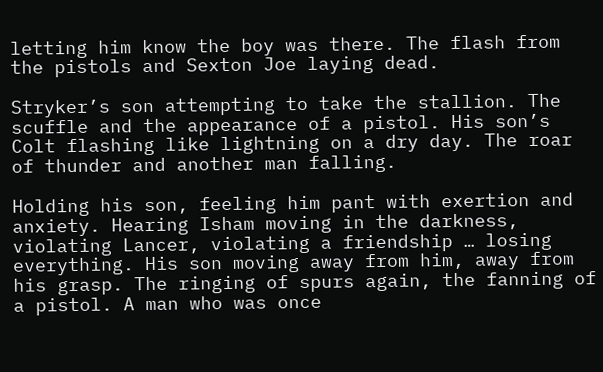letting him know the boy was there. The flash from the pistols and Sexton Joe laying dead.

Stryker’s son attempting to take the stallion. The scuffle and the appearance of a pistol. His son’s Colt flashing like lightning on a dry day. The roar of thunder and another man falling.

Holding his son, feeling him pant with exertion and anxiety. Hearing Isham moving in the darkness, violating Lancer, violating a friendship … losing everything. His son moving away from him, away from his grasp. The ringing of spurs again, the fanning of a pistol. A man who was once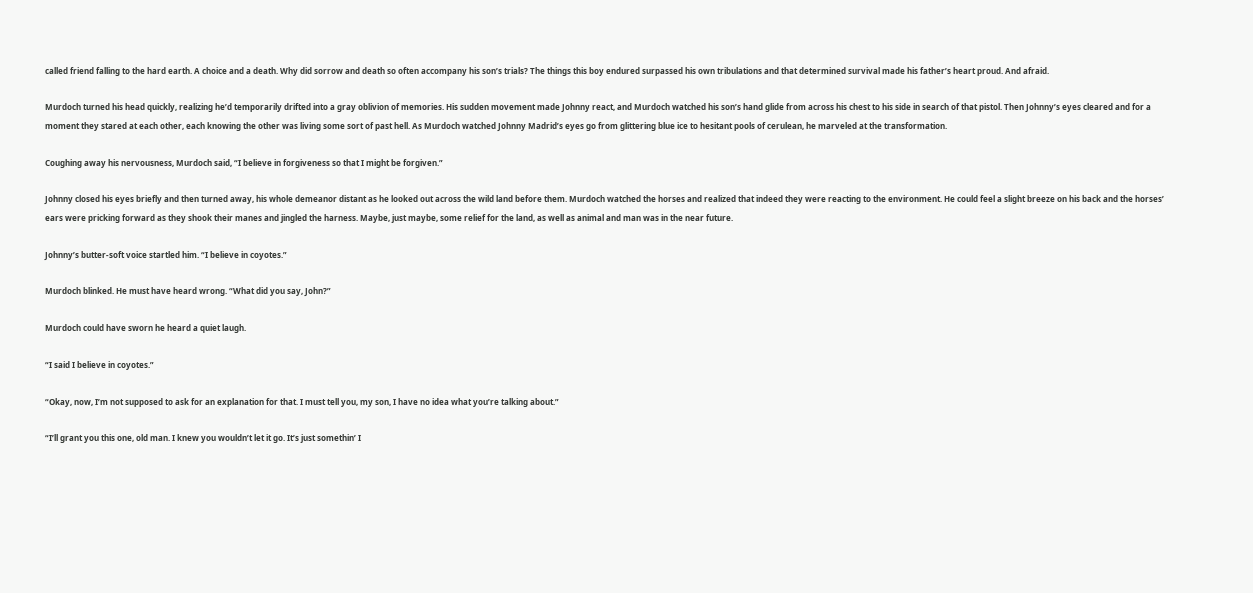called friend falling to the hard earth. A choice and a death. Why did sorrow and death so often accompany his son’s trials? The things this boy endured surpassed his own tribulations and that determined survival made his father’s heart proud. And afraid.

Murdoch turned his head quickly, realizing he’d temporarily drifted into a gray oblivion of memories. His sudden movement made Johnny react, and Murdoch watched his son’s hand glide from across his chest to his side in search of that pistol. Then Johnny’s eyes cleared and for a moment they stared at each other, each knowing the other was living some sort of past hell. As Murdoch watched Johnny Madrid’s eyes go from glittering blue ice to hesitant pools of cerulean, he marveled at the transformation.

Coughing away his nervousness, Murdoch said, “I believe in forgiveness so that I might be forgiven.”

Johnny closed his eyes briefly and then turned away, his whole demeanor distant as he looked out across the wild land before them. Murdoch watched the horses and realized that indeed they were reacting to the environment. He could feel a slight breeze on his back and the horses’ ears were pricking forward as they shook their manes and jingled the harness. Maybe, just maybe, some relief for the land, as well as animal and man was in the near future.

Johnny’s butter-soft voice startled him. “I believe in coyotes.”

Murdoch blinked. He must have heard wrong. “What did you say, John?”

Murdoch could have sworn he heard a quiet laugh.

“I said I believe in coyotes.”

“Okay, now, I’m not supposed to ask for an explanation for that. I must tell you, my son, I have no idea what you’re talking about.”

“I’ll grant you this one, old man. I knew you wouldn’t let it go. It’s just somethin’ I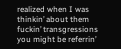realized when I was thinkin’ about them fuckin’ transgressions you might be referrin’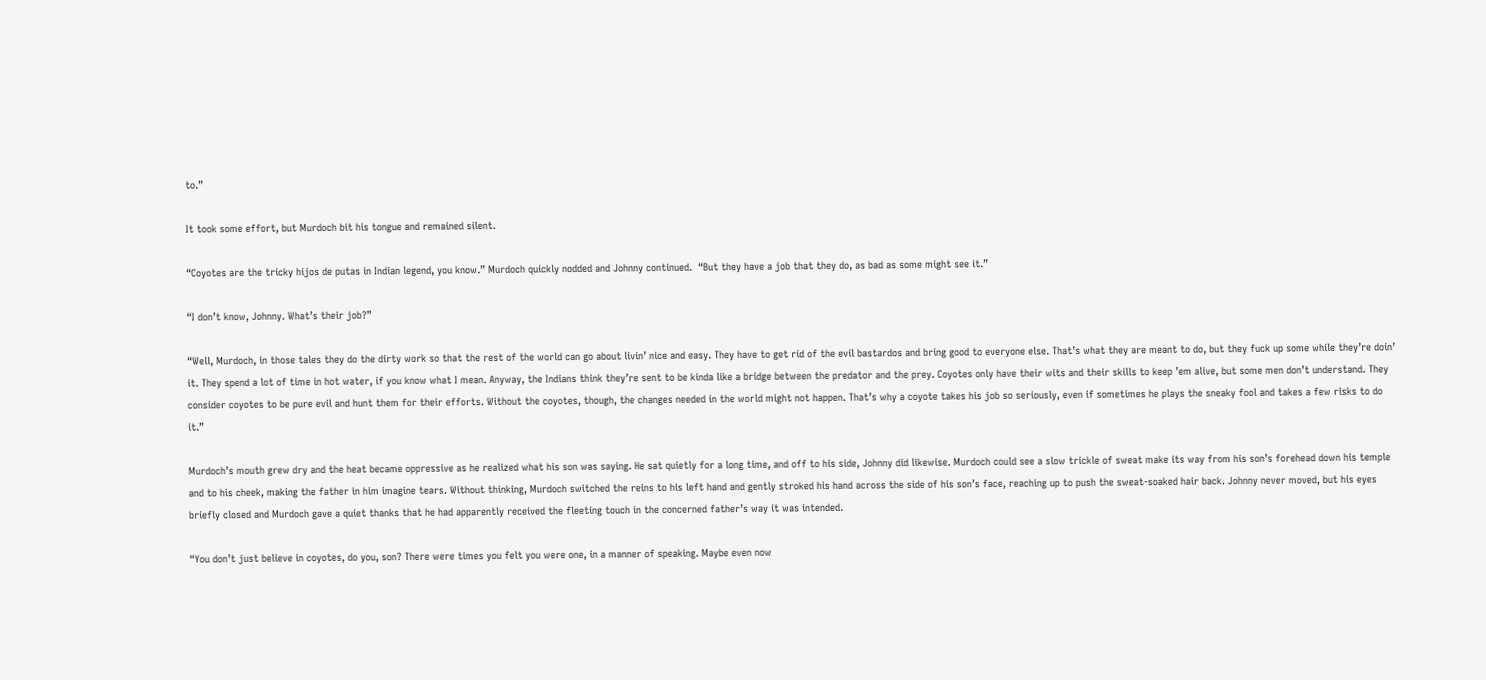to.”

It took some effort, but Murdoch bit his tongue and remained silent.

“Coyotes are the tricky hijos de putas in Indian legend, you know.” Murdoch quickly nodded and Johnny continued.  “But they have a job that they do, as bad as some might see it.”

“I don’t know, Johnny. What’s their job?”

“Well, Murdoch, in those tales they do the dirty work so that the rest of the world can go about livin’ nice and easy. They have to get rid of the evil bastardos and bring good to everyone else. That’s what they are meant to do, but they fuck up some while they’re doin’ it. They spend a lot of time in hot water, if you know what I mean. Anyway, the Indians think they’re sent to be kinda like a bridge between the predator and the prey. Coyotes only have their wits and their skills to keep ’em alive, but some men don’t understand. They consider coyotes to be pure evil and hunt them for their efforts. Without the coyotes, though, the changes needed in the world might not happen. That’s why a coyote takes his job so seriously, even if sometimes he plays the sneaky fool and takes a few risks to do it.”

Murdoch’s mouth grew dry and the heat became oppressive as he realized what his son was saying. He sat quietly for a long time, and off to his side, Johnny did likewise. Murdoch could see a slow trickle of sweat make its way from his son’s forehead down his temple and to his cheek, making the father in him imagine tears. Without thinking, Murdoch switched the reins to his left hand and gently stroked his hand across the side of his son’s face, reaching up to push the sweat-soaked hair back. Johnny never moved, but his eyes briefly closed and Murdoch gave a quiet thanks that he had apparently received the fleeting touch in the concerned father’s way it was intended.

“You don’t just believe in coyotes, do you, son? There were times you felt you were one, in a manner of speaking. Maybe even now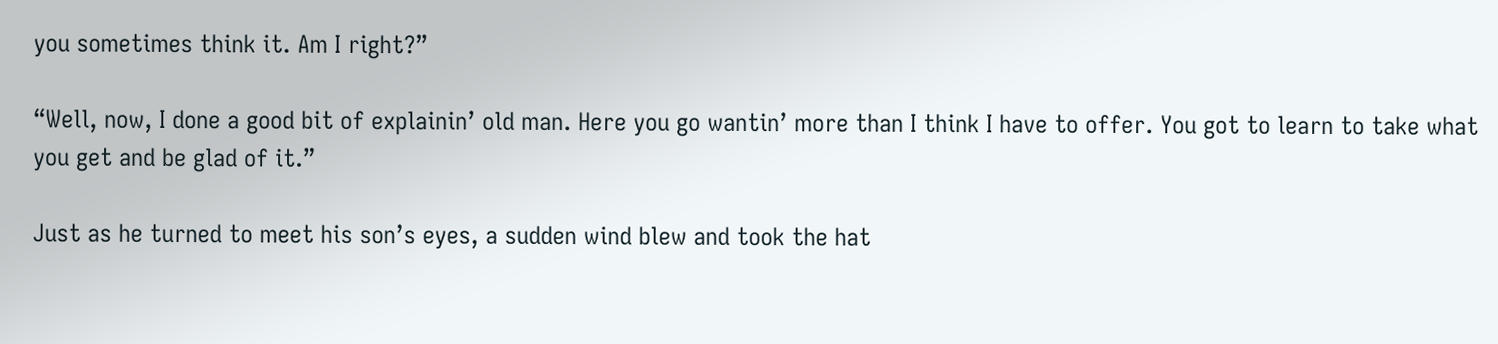you sometimes think it. Am I right?”

“Well, now, I done a good bit of explainin’ old man. Here you go wantin’ more than I think I have to offer. You got to learn to take what you get and be glad of it.”

Just as he turned to meet his son’s eyes, a sudden wind blew and took the hat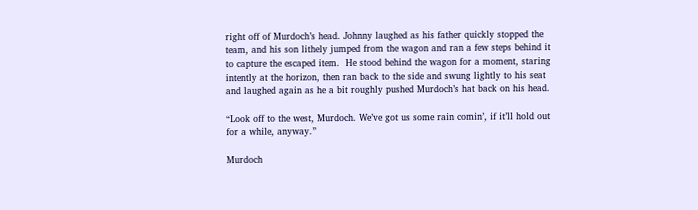right off of Murdoch’s head. Johnny laughed as his father quickly stopped the team, and his son lithely jumped from the wagon and ran a few steps behind it to capture the escaped item.  He stood behind the wagon for a moment, staring intently at the horizon, then ran back to the side and swung lightly to his seat and laughed again as he a bit roughly pushed Murdoch’s hat back on his head.

“Look off to the west, Murdoch. We’ve got us some rain comin’, if it’ll hold out for a while, anyway.”

Murdoch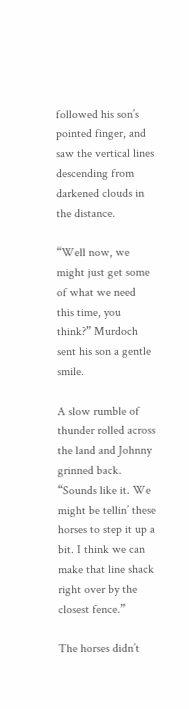followed his son’s pointed finger, and saw the vertical lines descending from darkened clouds in the distance.

“Well now, we might just get some of what we need this time, you think?” Murdoch sent his son a gentle smile.

A slow rumble of thunder rolled across the land and Johnny grinned back. “Sounds like it. We might be tellin’ these horses to step it up a bit. I think we can make that line shack right over by the closest fence.”

The horses didn’t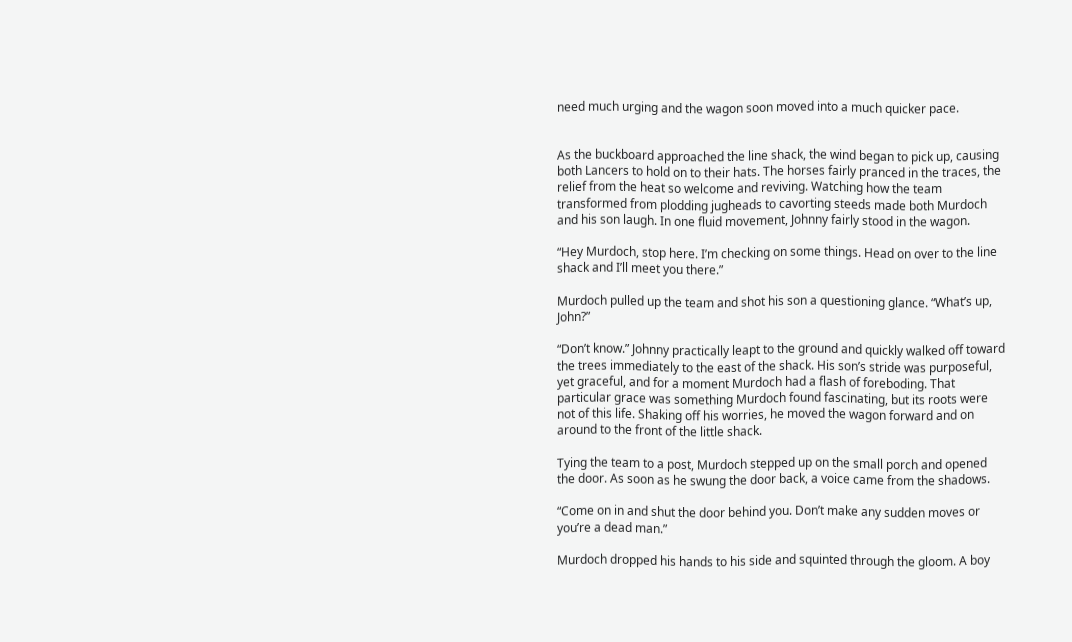need much urging and the wagon soon moved into a much quicker pace.


As the buckboard approached the line shack, the wind began to pick up, causing both Lancers to hold on to their hats. The horses fairly pranced in the traces, the relief from the heat so welcome and reviving. Watching how the team transformed from plodding jugheads to cavorting steeds made both Murdoch and his son laugh. In one fluid movement, Johnny fairly stood in the wagon.

“Hey Murdoch, stop here. I’m checking on some things. Head on over to the line shack and I’ll meet you there.”

Murdoch pulled up the team and shot his son a questioning glance. “What’s up, John?”

“Don’t know.” Johnny practically leapt to the ground and quickly walked off toward the trees immediately to the east of the shack. His son’s stride was purposeful, yet graceful, and for a moment Murdoch had a flash of foreboding. That particular grace was something Murdoch found fascinating, but its roots were not of this life. Shaking off his worries, he moved the wagon forward and on around to the front of the little shack.

Tying the team to a post, Murdoch stepped up on the small porch and opened the door. As soon as he swung the door back, a voice came from the shadows.

“Come on in and shut the door behind you. Don’t make any sudden moves or you’re a dead man.”

Murdoch dropped his hands to his side and squinted through the gloom. A boy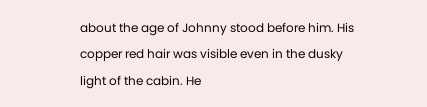about the age of Johnny stood before him. His copper red hair was visible even in the dusky light of the cabin. He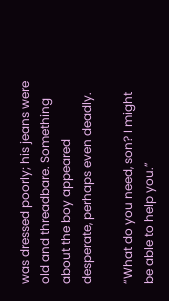was dressed poorly; his jeans were old and threadbare. Something about the boy appeared desperate, perhaps even deadly.

“What do you need, son? I might be able to help you.”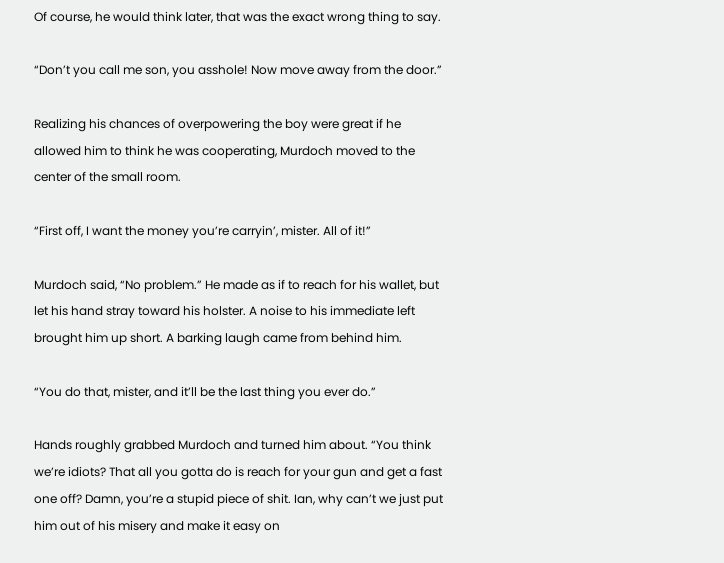Of course, he would think later, that was the exact wrong thing to say.

“Don’t you call me son, you asshole! Now move away from the door.”

Realizing his chances of overpowering the boy were great if he allowed him to think he was cooperating, Murdoch moved to the center of the small room.

“First off, I want the money you’re carryin’, mister. All of it!”

Murdoch said, “No problem.” He made as if to reach for his wallet, but let his hand stray toward his holster. A noise to his immediate left brought him up short. A barking laugh came from behind him.

“You do that, mister, and it’ll be the last thing you ever do.”

Hands roughly grabbed Murdoch and turned him about. “You think we’re idiots? That all you gotta do is reach for your gun and get a fast one off? Damn, you’re a stupid piece of shit. Ian, why can’t we just put him out of his misery and make it easy on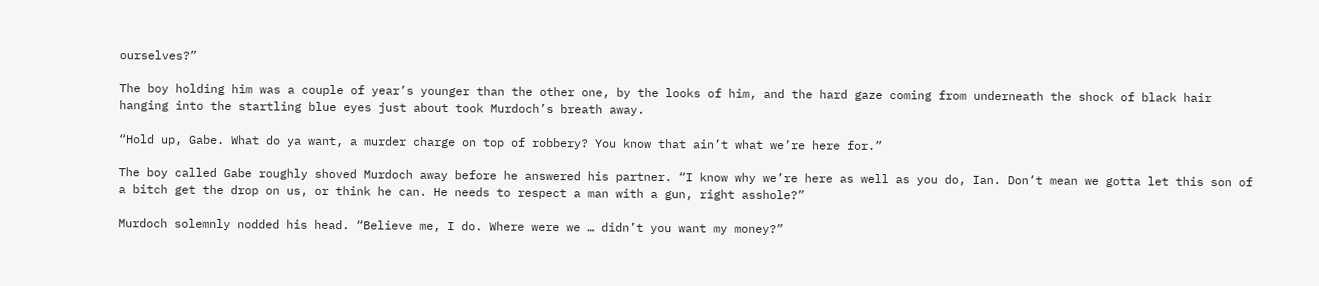ourselves?”

The boy holding him was a couple of year’s younger than the other one, by the looks of him, and the hard gaze coming from underneath the shock of black hair hanging into the startling blue eyes just about took Murdoch’s breath away.

“Hold up, Gabe. What do ya want, a murder charge on top of robbery? You know that ain’t what we’re here for.”

The boy called Gabe roughly shoved Murdoch away before he answered his partner. “I know why we’re here as well as you do, Ian. Don’t mean we gotta let this son of a bitch get the drop on us, or think he can. He needs to respect a man with a gun, right asshole?”

Murdoch solemnly nodded his head. “Believe me, I do. Where were we … didn’t you want my money?”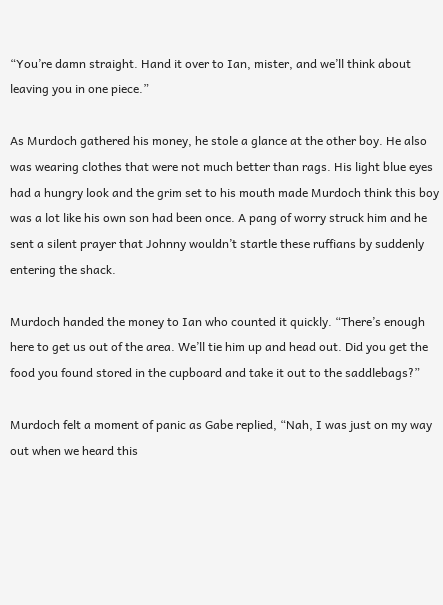“You’re damn straight. Hand it over to Ian, mister, and we’ll think about leaving you in one piece.”

As Murdoch gathered his money, he stole a glance at the other boy. He also was wearing clothes that were not much better than rags. His light blue eyes had a hungry look and the grim set to his mouth made Murdoch think this boy was a lot like his own son had been once. A pang of worry struck him and he sent a silent prayer that Johnny wouldn’t startle these ruffians by suddenly entering the shack.

Murdoch handed the money to Ian who counted it quickly. “There’s enough here to get us out of the area. We’ll tie him up and head out. Did you get the food you found stored in the cupboard and take it out to the saddlebags?”

Murdoch felt a moment of panic as Gabe replied, “Nah, I was just on my way out when we heard this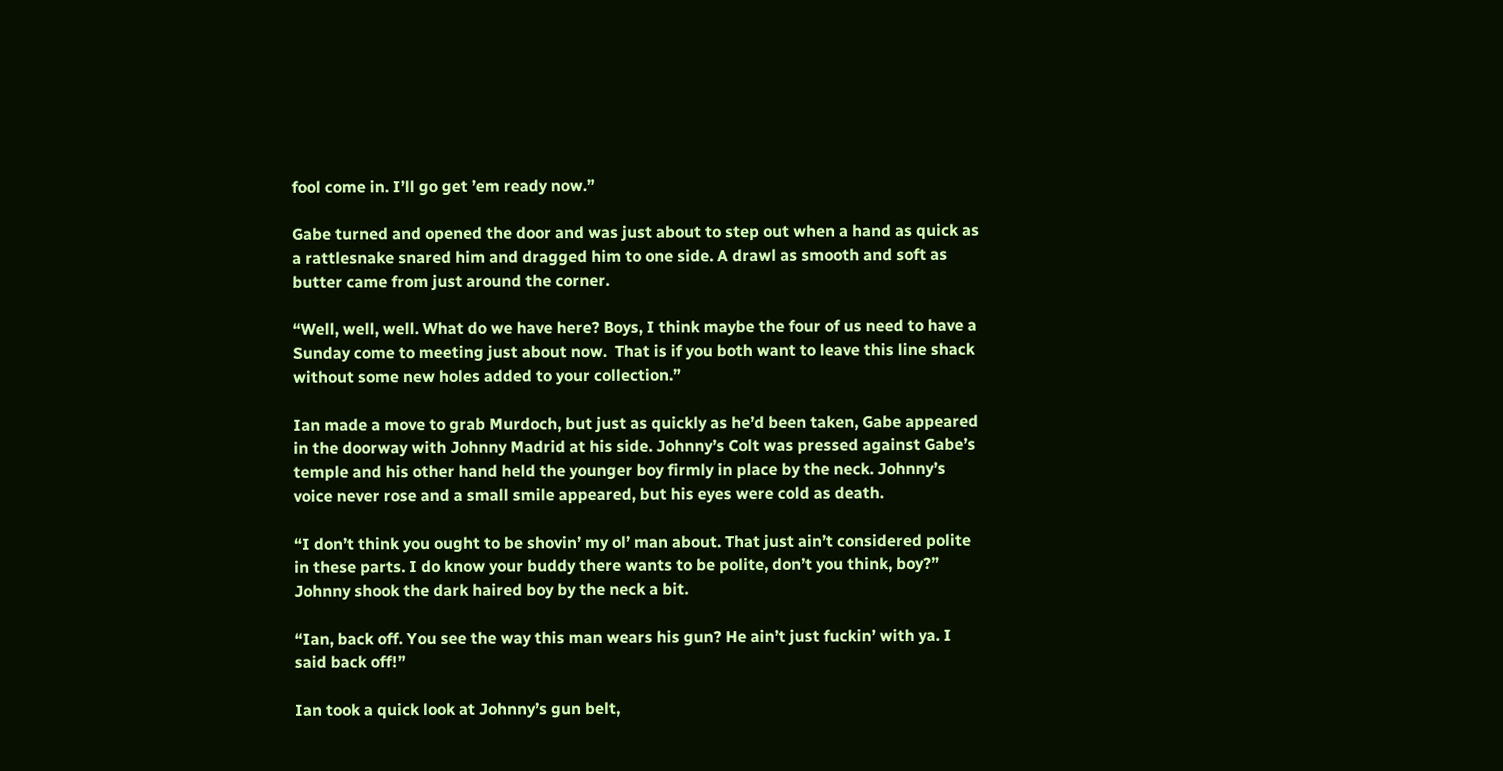fool come in. I’ll go get ’em ready now.”

Gabe turned and opened the door and was just about to step out when a hand as quick as a rattlesnake snared him and dragged him to one side. A drawl as smooth and soft as butter came from just around the corner.

“Well, well, well. What do we have here? Boys, I think maybe the four of us need to have a Sunday come to meeting just about now.  That is if you both want to leave this line shack without some new holes added to your collection.”

Ian made a move to grab Murdoch, but just as quickly as he’d been taken, Gabe appeared in the doorway with Johnny Madrid at his side. Johnny’s Colt was pressed against Gabe’s temple and his other hand held the younger boy firmly in place by the neck. Johnny’s voice never rose and a small smile appeared, but his eyes were cold as death.

“I don’t think you ought to be shovin’ my ol’ man about. That just ain’t considered polite in these parts. I do know your buddy there wants to be polite, don’t you think, boy?” Johnny shook the dark haired boy by the neck a bit.

“Ian, back off. You see the way this man wears his gun? He ain’t just fuckin’ with ya. I said back off!”

Ian took a quick look at Johnny’s gun belt,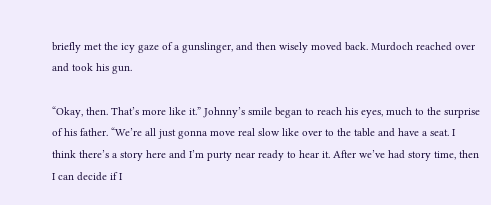briefly met the icy gaze of a gunslinger, and then wisely moved back. Murdoch reached over and took his gun.

“Okay, then. That’s more like it.” Johnny’s smile began to reach his eyes, much to the surprise of his father. “We’re all just gonna move real slow like over to the table and have a seat. I think there’s a story here and I’m purty near ready to hear it. After we’ve had story time, then I can decide if I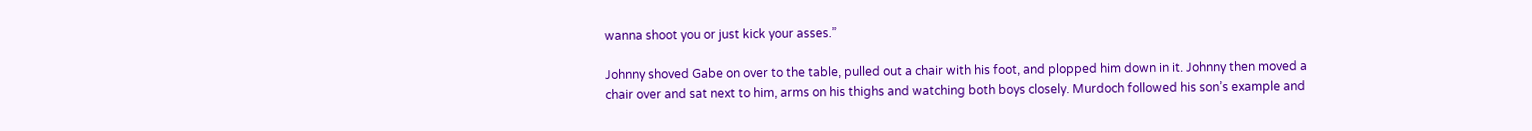wanna shoot you or just kick your asses.”

Johnny shoved Gabe on over to the table, pulled out a chair with his foot, and plopped him down in it. Johnny then moved a chair over and sat next to him, arms on his thighs and watching both boys closely. Murdoch followed his son’s example and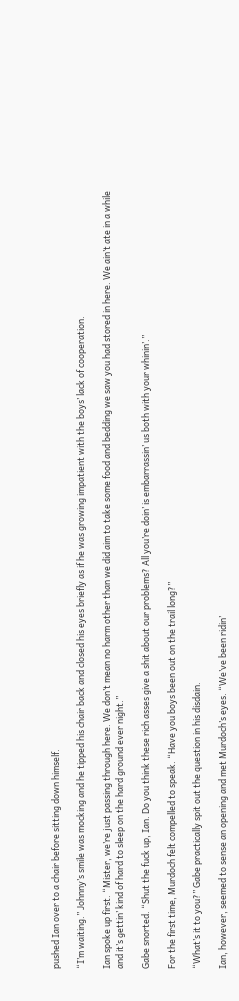pushed Ian over to a chair before sitting down himself.

“I’m waiting.” Johnny’s smile was mocking and he tipped his chair back and closed his eyes briefly as if he was growing impatient with the boys’ lack of cooperation.

Ian spoke up first. “Mister, we’re just passing through here. We don’t mean no harm other than we did aim to take some food and bedding we saw you had stored in here. We ain’t ate in a while and it’s gettin’ kind of hard to sleep on the hard ground ever night.”

Gabe snorted. “Shut the fuck up, Ian. Do you think these rich asses give a shit about our problems? All you’re doin’ is embarrassin’ us both with your whinin’.”

For the first time, Murdoch felt compelled to speak. “Have you boys been out on the trail long?”

“What’s it to you?” Gabe practically spit out the question in his disdain.

Ian, however, seemed to sense an opening and met Murdoch’s eyes. “We’ve been ridin’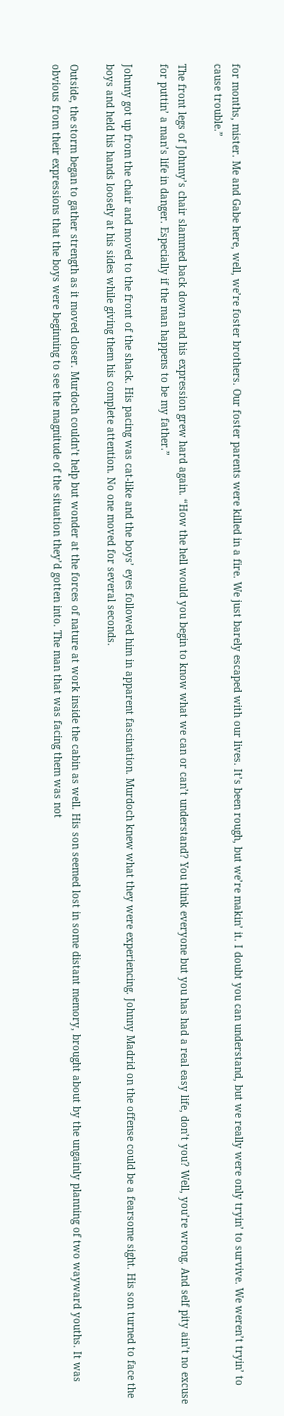for months, mister. Me and Gabe here, well, we’re foster brothers. Our foster parents were killed in a fire. We just barely escaped with our lives. It’s been rough, but we’re makin’ it. I doubt you can understand, but we really were only tryin’ to survive. We weren’t tryin’ to cause trouble.”

The front legs of Johnny’s chair slammed back down and his expression grew hard again. “How the hell would you begin to know what we can or can’t understand? You think everyone but you has had a real easy life, don’t you? Well, you’re wrong. And self pity ain’t no excuse for puttin’ a man’s life in danger. Especially if the man happens to be my father.”

Johnny got up from the chair and moved to the front of the shack. His pacing was cat-like and the boys’ eyes followed him in apparent fascination. Murdoch knew what they were experiencing. Johnny Madrid on the offense could be a fearsome sight. His son turned to face the boys and held his hands loosely at his sides while giving them his complete attention. No one moved for several seconds.

Outside, the storm began to gather strength as it moved closer. Murdoch couldn’t help but wonder at the forces of nature at work inside the cabin as well. His son seemed lost in some distant memory, brought about by the ungainly planning of two wayward youths. It was obvious from their expressions that the boys were beginning to see the magnitude of the situation they’d gotten into. The man that was facing them was not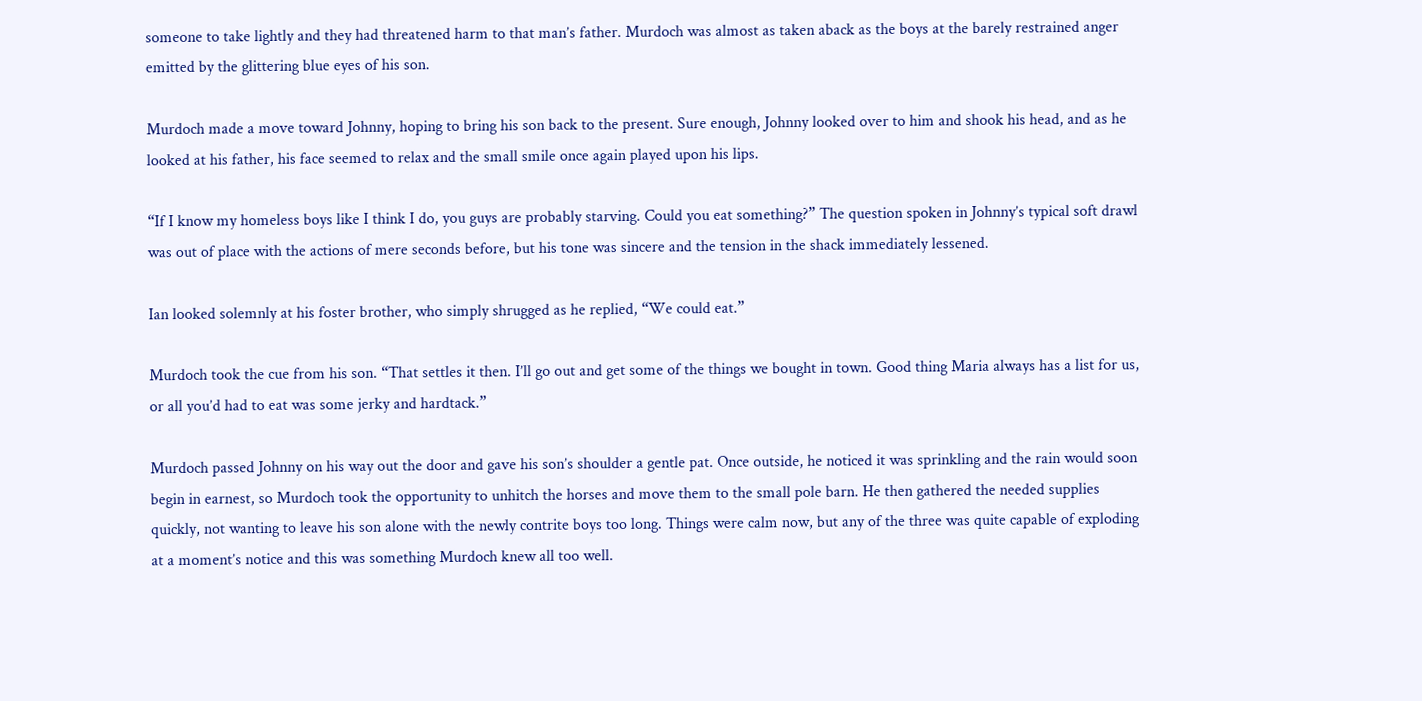someone to take lightly and they had threatened harm to that man’s father. Murdoch was almost as taken aback as the boys at the barely restrained anger emitted by the glittering blue eyes of his son.

Murdoch made a move toward Johnny, hoping to bring his son back to the present. Sure enough, Johnny looked over to him and shook his head, and as he looked at his father, his face seemed to relax and the small smile once again played upon his lips.

“If I know my homeless boys like I think I do, you guys are probably starving. Could you eat something?” The question spoken in Johnny’s typical soft drawl was out of place with the actions of mere seconds before, but his tone was sincere and the tension in the shack immediately lessened.

Ian looked solemnly at his foster brother, who simply shrugged as he replied, “We could eat.”

Murdoch took the cue from his son. “That settles it then. I’ll go out and get some of the things we bought in town. Good thing Maria always has a list for us, or all you’d had to eat was some jerky and hardtack.”

Murdoch passed Johnny on his way out the door and gave his son’s shoulder a gentle pat. Once outside, he noticed it was sprinkling and the rain would soon begin in earnest, so Murdoch took the opportunity to unhitch the horses and move them to the small pole barn. He then gathered the needed supplies quickly, not wanting to leave his son alone with the newly contrite boys too long. Things were calm now, but any of the three was quite capable of exploding at a moment’s notice and this was something Murdoch knew all too well.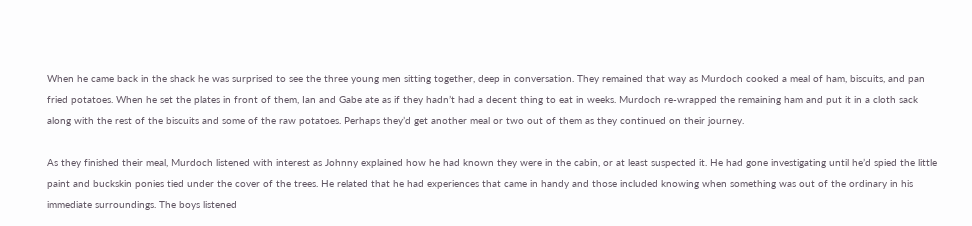When he came back in the shack he was surprised to see the three young men sitting together, deep in conversation. They remained that way as Murdoch cooked a meal of ham, biscuits, and pan fried potatoes. When he set the plates in front of them, Ian and Gabe ate as if they hadn’t had a decent thing to eat in weeks. Murdoch re-wrapped the remaining ham and put it in a cloth sack along with the rest of the biscuits and some of the raw potatoes. Perhaps they’d get another meal or two out of them as they continued on their journey.

As they finished their meal, Murdoch listened with interest as Johnny explained how he had known they were in the cabin, or at least suspected it. He had gone investigating until he’d spied the little paint and buckskin ponies tied under the cover of the trees. He related that he had experiences that came in handy and those included knowing when something was out of the ordinary in his immediate surroundings. The boys listened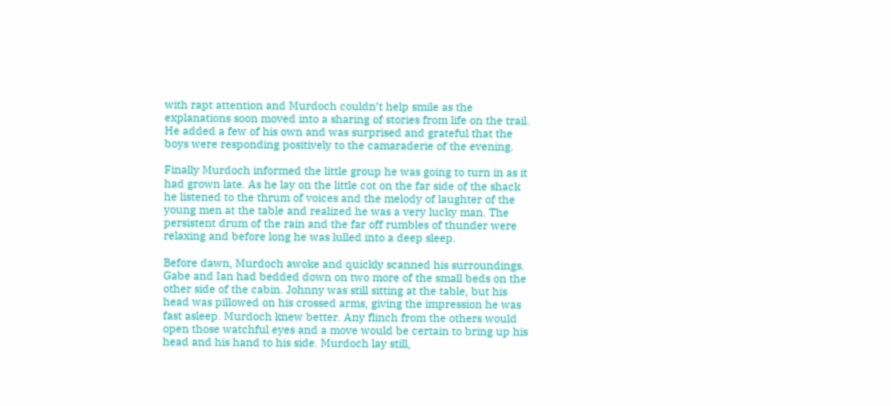with rapt attention and Murdoch couldn’t help smile as the explanations soon moved into a sharing of stories from life on the trail. He added a few of his own and was surprised and grateful that the boys were responding positively to the camaraderie of the evening.

Finally Murdoch informed the little group he was going to turn in as it had grown late. As he lay on the little cot on the far side of the shack he listened to the thrum of voices and the melody of laughter of the young men at the table and realized he was a very lucky man. The persistent drum of the rain and the far off rumbles of thunder were relaxing and before long he was lulled into a deep sleep.

Before dawn, Murdoch awoke and quickly scanned his surroundings. Gabe and Ian had bedded down on two more of the small beds on the other side of the cabin. Johnny was still sitting at the table, but his head was pillowed on his crossed arms, giving the impression he was fast asleep. Murdoch knew better. Any flinch from the others would open those watchful eyes and a move would be certain to bring up his head and his hand to his side. Murdoch lay still,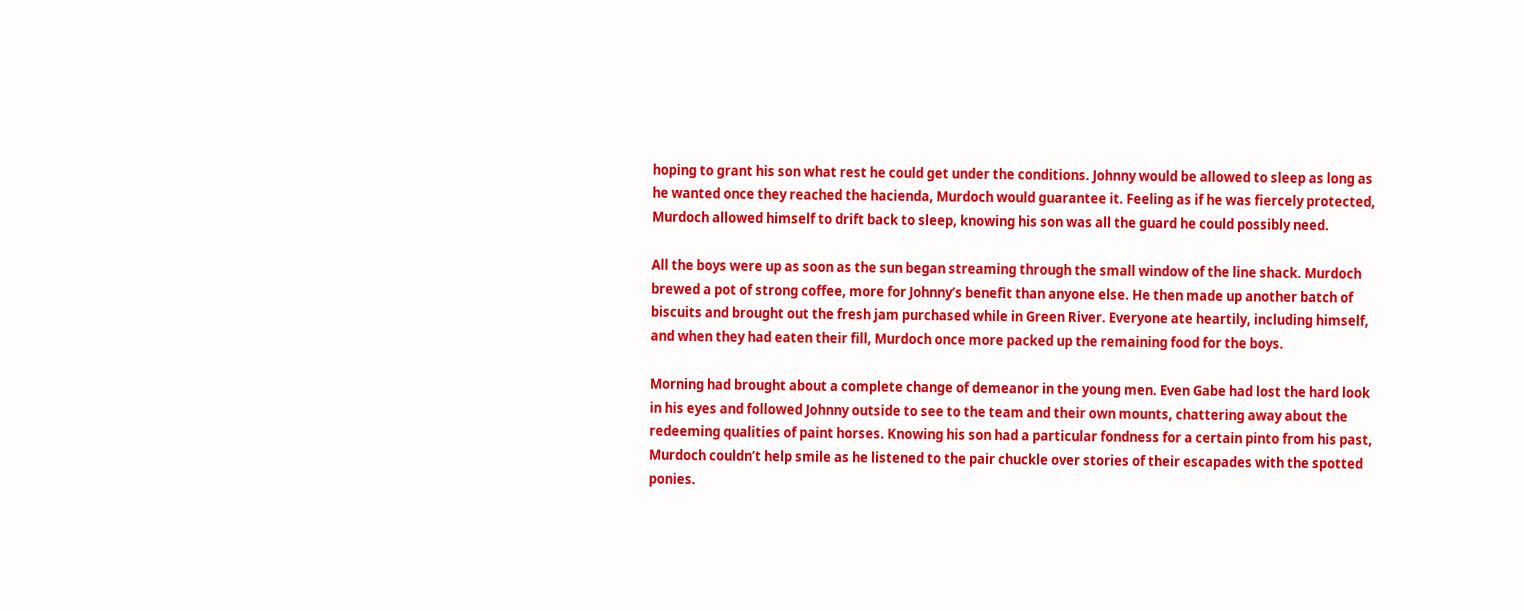hoping to grant his son what rest he could get under the conditions. Johnny would be allowed to sleep as long as he wanted once they reached the hacienda, Murdoch would guarantee it. Feeling as if he was fiercely protected, Murdoch allowed himself to drift back to sleep, knowing his son was all the guard he could possibly need.

All the boys were up as soon as the sun began streaming through the small window of the line shack. Murdoch brewed a pot of strong coffee, more for Johnny’s benefit than anyone else. He then made up another batch of biscuits and brought out the fresh jam purchased while in Green River. Everyone ate heartily, including himself, and when they had eaten their fill, Murdoch once more packed up the remaining food for the boys.

Morning had brought about a complete change of demeanor in the young men. Even Gabe had lost the hard look in his eyes and followed Johnny outside to see to the team and their own mounts, chattering away about the redeeming qualities of paint horses. Knowing his son had a particular fondness for a certain pinto from his past, Murdoch couldn’t help smile as he listened to the pair chuckle over stories of their escapades with the spotted ponies.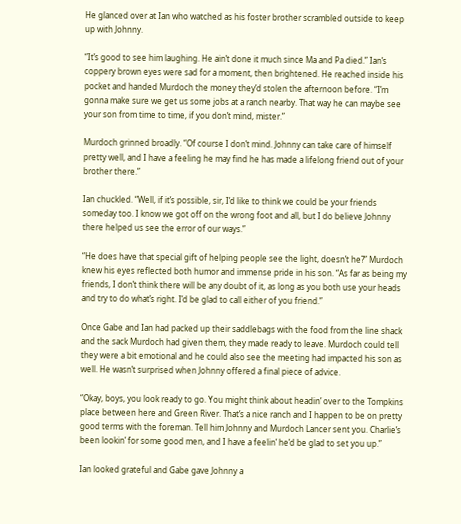He glanced over at Ian who watched as his foster brother scrambled outside to keep up with Johnny.

“It’s good to see him laughing. He ain’t done it much since Ma and Pa died.” Ian’s coppery brown eyes were sad for a moment, then brightened. He reached inside his pocket and handed Murdoch the money they’d stolen the afternoon before. “I’m gonna make sure we get us some jobs at a ranch nearby. That way he can maybe see your son from time to time, if you don’t mind, mister.”

Murdoch grinned broadly. “Of course I don’t mind. Johnny can take care of himself pretty well, and I have a feeling he may find he has made a lifelong friend out of your brother there.”

Ian chuckled. “Well, if it’s possible, sir, I’d like to think we could be your friends someday too. I know we got off on the wrong foot and all, but I do believe Johnny there helped us see the error of our ways.”

“He does have that special gift of helping people see the light, doesn’t he?” Murdoch knew his eyes reflected both humor and immense pride in his son. “As far as being my friends, I don’t think there will be any doubt of it, as long as you both use your heads and try to do what’s right. I’d be glad to call either of you friend.”

Once Gabe and Ian had packed up their saddlebags with the food from the line shack and the sack Murdoch had given them, they made ready to leave. Murdoch could tell they were a bit emotional and he could also see the meeting had impacted his son as well. He wasn’t surprised when Johnny offered a final piece of advice.

“Okay, boys, you look ready to go. You might think about headin’ over to the Tompkins place between here and Green River. That’s a nice ranch and I happen to be on pretty good terms with the foreman. Tell him Johnny and Murdoch Lancer sent you. Charlie’s been lookin’ for some good men, and I have a feelin’ he’d be glad to set you up.”

Ian looked grateful and Gabe gave Johnny a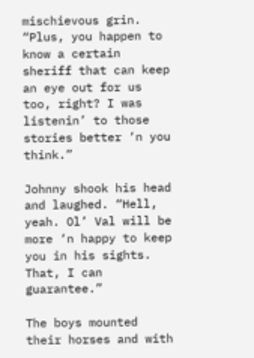mischievous grin. “Plus, you happen to know a certain sheriff that can keep an eye out for us too, right? I was listenin’ to those stories better ‘n you think.”

Johnny shook his head and laughed. “Hell, yeah. Ol’ Val will be more ‘n happy to keep you in his sights. That, I can guarantee.”

The boys mounted their horses and with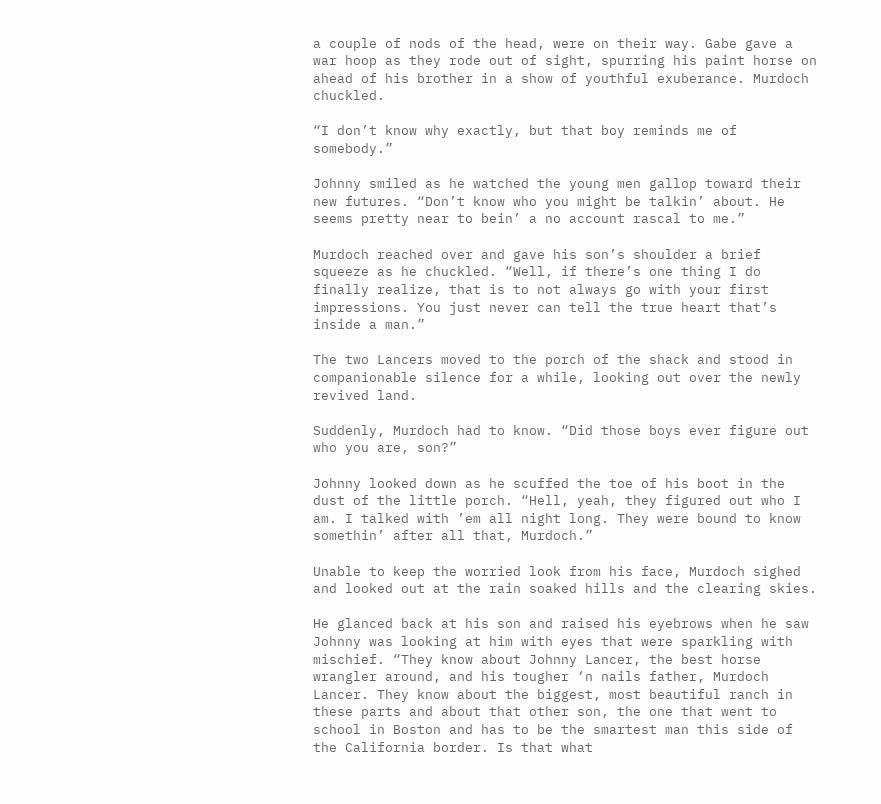a couple of nods of the head, were on their way. Gabe gave a war hoop as they rode out of sight, spurring his paint horse on ahead of his brother in a show of youthful exuberance. Murdoch chuckled.

“I don’t know why exactly, but that boy reminds me of somebody.”

Johnny smiled as he watched the young men gallop toward their new futures. “Don’t know who you might be talkin’ about. He seems pretty near to bein’ a no account rascal to me.”

Murdoch reached over and gave his son’s shoulder a brief squeeze as he chuckled. “Well, if there’s one thing I do finally realize, that is to not always go with your first impressions. You just never can tell the true heart that’s inside a man.”

The two Lancers moved to the porch of the shack and stood in companionable silence for a while, looking out over the newly revived land.

Suddenly, Murdoch had to know. “Did those boys ever figure out who you are, son?”

Johnny looked down as he scuffed the toe of his boot in the dust of the little porch. “Hell, yeah, they figured out who I am. I talked with ’em all night long. They were bound to know somethin’ after all that, Murdoch.”

Unable to keep the worried look from his face, Murdoch sighed and looked out at the rain soaked hills and the clearing skies.

He glanced back at his son and raised his eyebrows when he saw Johnny was looking at him with eyes that were sparkling with mischief. “They know about Johnny Lancer, the best horse wrangler around, and his tougher ‘n nails father, Murdoch Lancer. They know about the biggest, most beautiful ranch in these parts and about that other son, the one that went to school in Boston and has to be the smartest man this side of the California border. Is that what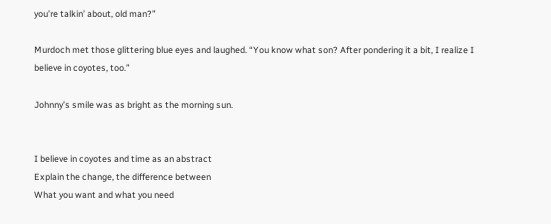you’re talkin’ about, old man?”

Murdoch met those glittering blue eyes and laughed. “You know what son? After pondering it a bit, I realize I believe in coyotes, too.”

Johnny’s smile was as bright as the morning sun.


I believe in coyotes and time as an abstract
Explain the change, the difference between
What you want and what you need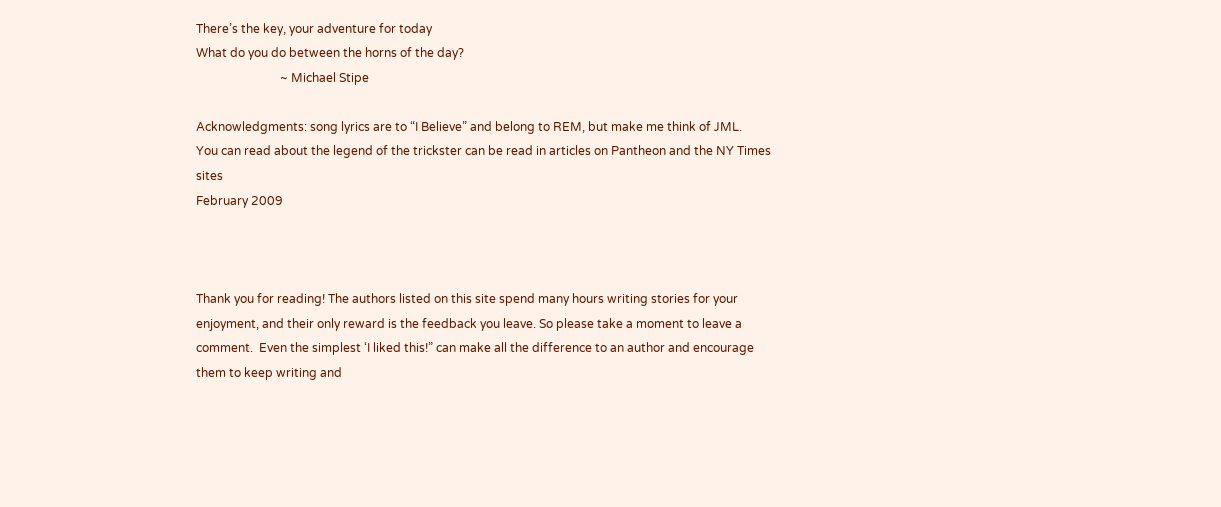There’s the key, your adventure for today
What do you do between the horns of the day?
                            ~ Michael Stipe

Acknowledgments: song lyrics are to “I Believe” and belong to REM, but make me think of JML.
You can read about the legend of the trickster can be read in articles on Pantheon and the NY Times sites
February 2009



Thank you for reading! The authors listed on this site spend many hours writing stories for your enjoyment, and their only reward is the feedback you leave. So please take a moment to leave a comment.  Even the simplest ‘I liked this!” can make all the difference to an author and encourage them to keep writing and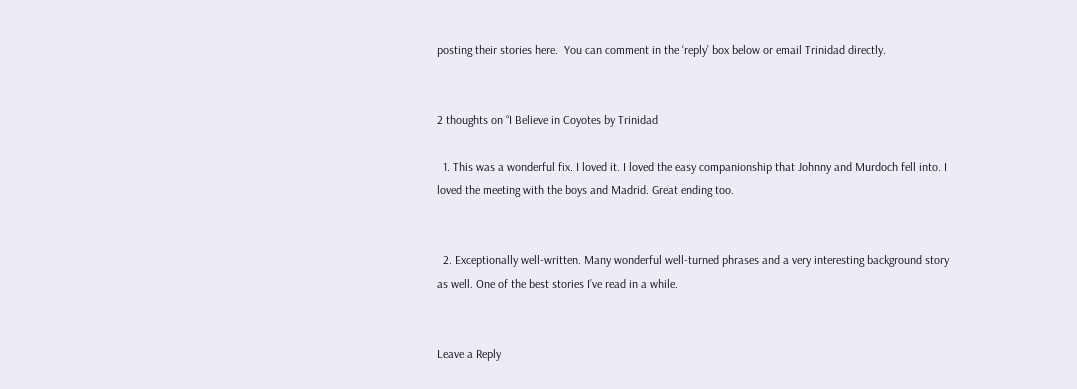posting their stories here.  You can comment in the ‘reply’ box below or email Trinidad directly.


2 thoughts on “I Believe in Coyotes by Trinidad

  1. This was a wonderful fix. I loved it. I loved the easy companionship that Johnny and Murdoch fell into. I loved the meeting with the boys and Madrid. Great ending too.


  2. Exceptionally well-written. Many wonderful well-turned phrases and a very interesting background story as well. One of the best stories I’ve read in a while.


Leave a Reply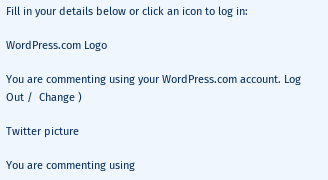Fill in your details below or click an icon to log in:

WordPress.com Logo

You are commenting using your WordPress.com account. Log Out /  Change )

Twitter picture

You are commenting using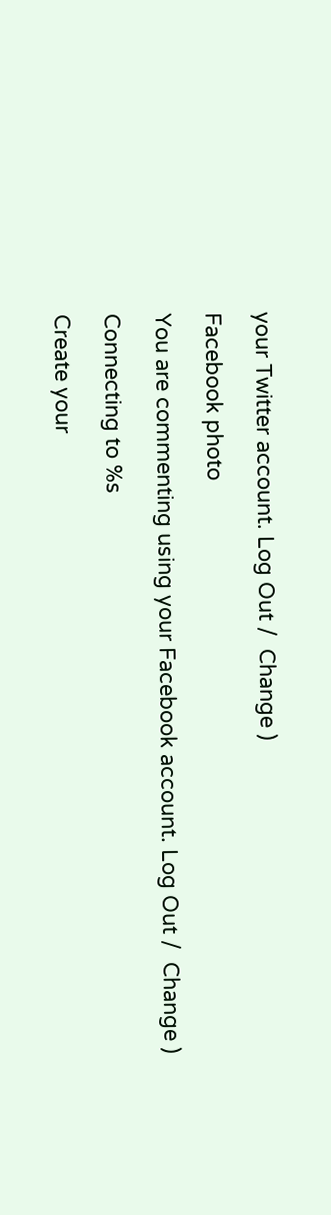your Twitter account. Log Out /  Change )

Facebook photo

You are commenting using your Facebook account. Log Out /  Change )

Connecting to %s

Create your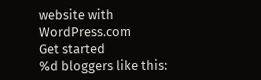website with WordPress.com
Get started
%d bloggers like this: